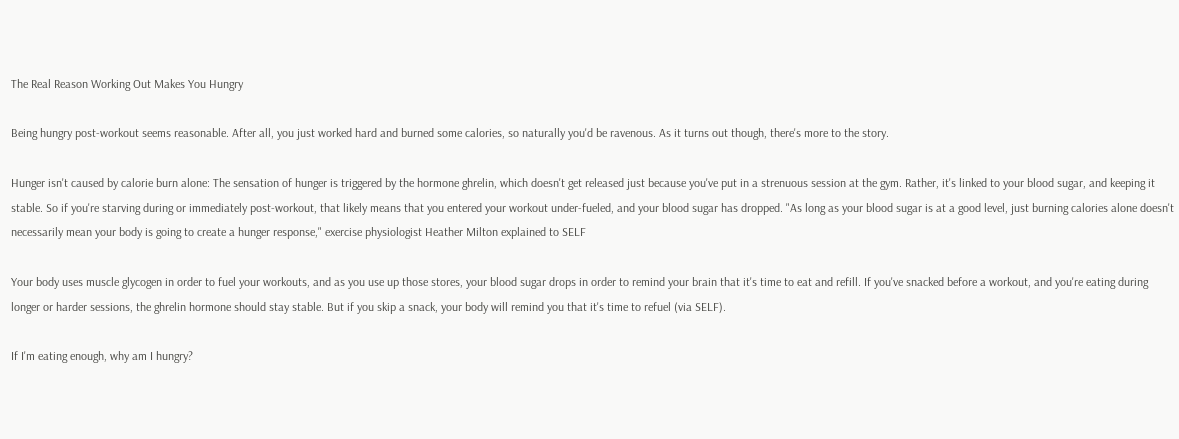The Real Reason Working Out Makes You Hungry

Being hungry post-workout seems reasonable. After all, you just worked hard and burned some calories, so naturally you'd be ravenous. As it turns out though, there's more to the story.

Hunger isn't caused by calorie burn alone: The sensation of hunger is triggered by the hormone ghrelin, which doesn't get released just because you've put in a strenuous session at the gym. Rather, it's linked to your blood sugar, and keeping it stable. So if you're starving during or immediately post-workout, that likely means that you entered your workout under-fueled, and your blood sugar has dropped. "As long as your blood sugar is at a good level, just burning calories alone doesn't necessarily mean your body is going to create a hunger response," exercise physiologist Heather Milton explained to SELF

Your body uses muscle glycogen in order to fuel your workouts, and as you use up those stores, your blood sugar drops in order to remind your brain that it's time to eat and refill. If you've snacked before a workout, and you're eating during longer or harder sessions, the ghrelin hormone should stay stable. But if you skip a snack, your body will remind you that it's time to refuel (via SELF).

If I'm eating enough, why am I hungry?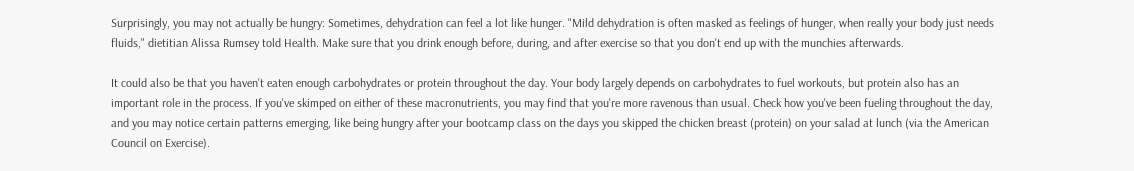Surprisingly, you may not actually be hungry: Sometimes, dehydration can feel a lot like hunger. "Mild dehydration is often masked as feelings of hunger, when really your body just needs fluids," dietitian Alissa Rumsey told Health. Make sure that you drink enough before, during, and after exercise so that you don't end up with the munchies afterwards.

It could also be that you haven't eaten enough carbohydrates or protein throughout the day. Your body largely depends on carbohydrates to fuel workouts, but protein also has an important role in the process. If you've skimped on either of these macronutrients, you may find that you're more ravenous than usual. Check how you've been fueling throughout the day, and you may notice certain patterns emerging, like being hungry after your bootcamp class on the days you skipped the chicken breast (protein) on your salad at lunch (via the American Council on Exercise).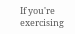If you're exercising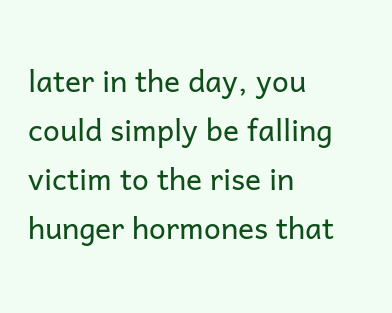later in the day, you could simply be falling victim to the rise in hunger hormones that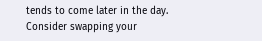tends to come later in the day. Consider swapping your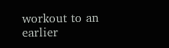workout to an earlier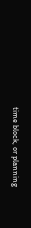time block, or planning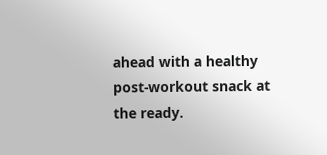ahead with a healthy post-workout snack at the ready.